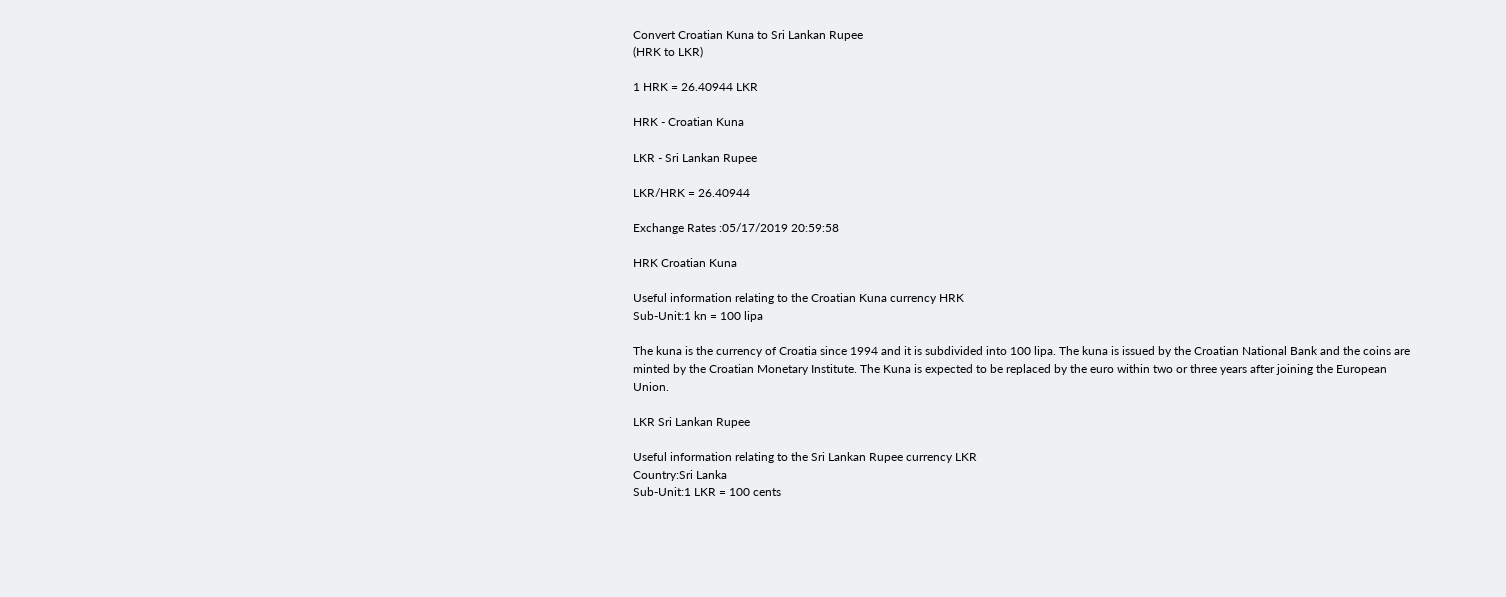Convert Croatian Kuna to Sri Lankan Rupee
(HRK to LKR)

1 HRK = 26.40944 LKR

HRK - Croatian Kuna

LKR - Sri Lankan Rupee

LKR/HRK = 26.40944

Exchange Rates :05/17/2019 20:59:58

HRK Croatian Kuna

Useful information relating to the Croatian Kuna currency HRK
Sub-Unit:1 kn = 100 lipa

The kuna is the currency of Croatia since 1994 and it is subdivided into 100 lipa. The kuna is issued by the Croatian National Bank and the coins are minted by the Croatian Monetary Institute. The Kuna is expected to be replaced by the euro within two or three years after joining the European Union.

LKR Sri Lankan Rupee

Useful information relating to the Sri Lankan Rupee currency LKR
Country:Sri Lanka
Sub-Unit:1 LKR = 100 cents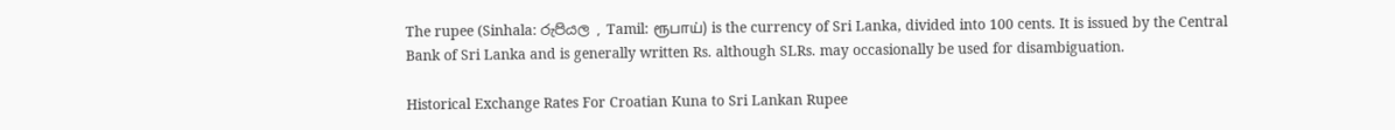The rupee (Sinhala: රුපියල , Tamil: ரூபாய்) is the currency of Sri Lanka, divided into 100 cents. It is issued by the Central Bank of Sri Lanka and is generally written Rs. although SLRs. may occasionally be used for disambiguation.

Historical Exchange Rates For Croatian Kuna to Sri Lankan Rupee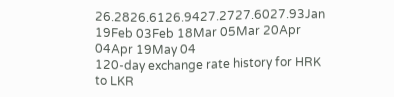26.2826.6126.9427.2727.6027.93Jan 19Feb 03Feb 18Mar 05Mar 20Apr 04Apr 19May 04
120-day exchange rate history for HRK to LKR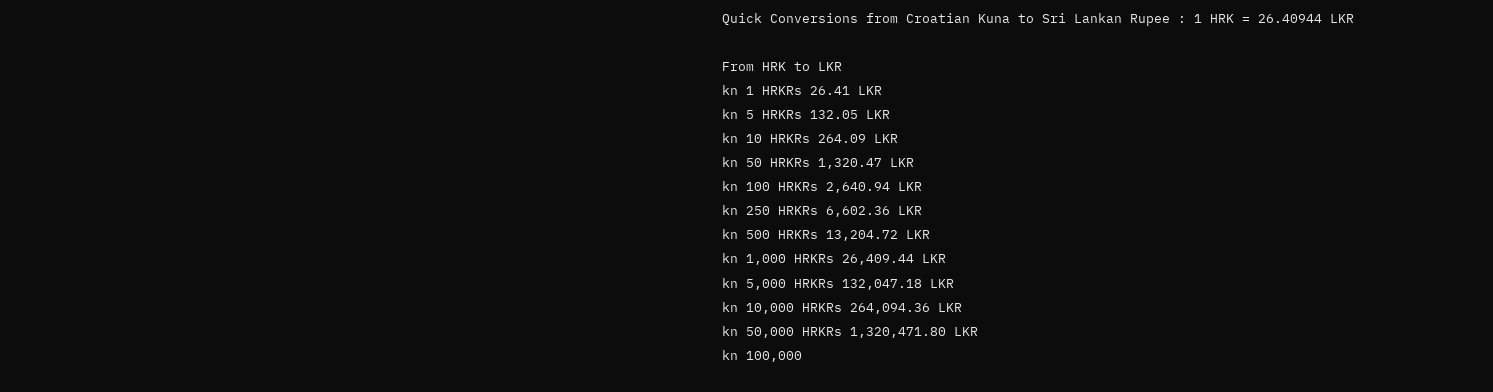Quick Conversions from Croatian Kuna to Sri Lankan Rupee : 1 HRK = 26.40944 LKR

From HRK to LKR
kn 1 HRKRs 26.41 LKR
kn 5 HRKRs 132.05 LKR
kn 10 HRKRs 264.09 LKR
kn 50 HRKRs 1,320.47 LKR
kn 100 HRKRs 2,640.94 LKR
kn 250 HRKRs 6,602.36 LKR
kn 500 HRKRs 13,204.72 LKR
kn 1,000 HRKRs 26,409.44 LKR
kn 5,000 HRKRs 132,047.18 LKR
kn 10,000 HRKRs 264,094.36 LKR
kn 50,000 HRKRs 1,320,471.80 LKR
kn 100,000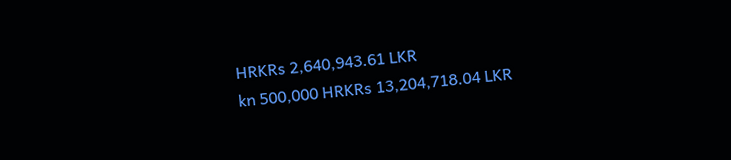HRKRs 2,640,943.61 LKR
kn 500,000 HRKRs 13,204,718.04 LKR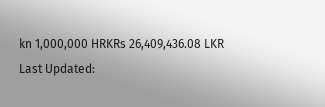kn 1,000,000 HRKRs 26,409,436.08 LKR
Last Updated: